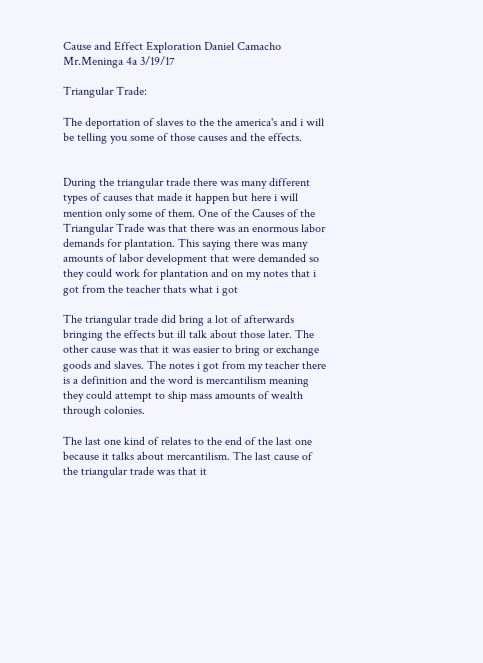Cause and Effect Exploration Daniel Camacho Mr.Meninga 4a 3/19/17

Triangular Trade:

The deportation of slaves to the the america's and i will be telling you some of those causes and the effects.


During the triangular trade there was many different types of causes that made it happen but here i will mention only some of them. One of the Causes of the Triangular Trade was that there was an enormous labor demands for plantation. This saying there was many amounts of labor development that were demanded so they could work for plantation and on my notes that i got from the teacher thats what i got

The triangular trade did bring a lot of afterwards bringing the effects but ill talk about those later. The other cause was that it was easier to bring or exchange goods and slaves. The notes i got from my teacher there is a definition and the word is mercantilism meaning they could attempt to ship mass amounts of wealth through colonies.

The last one kind of relates to the end of the last one because it talks about mercantilism. The last cause of the triangular trade was that it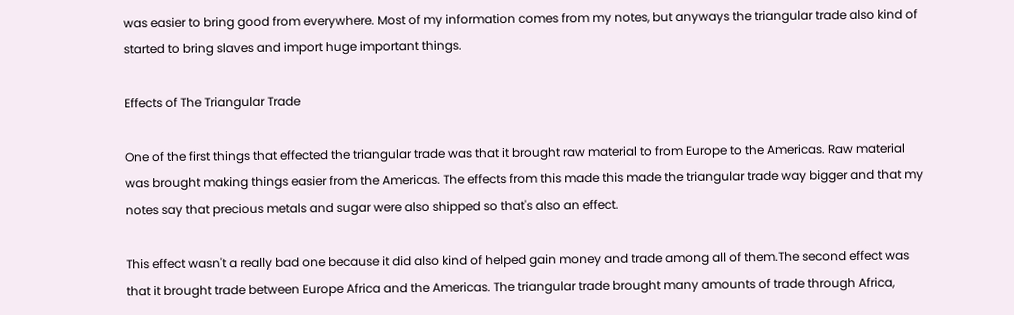was easier to bring good from everywhere. Most of my information comes from my notes, but anyways the triangular trade also kind of started to bring slaves and import huge important things.

Effects of The Triangular Trade

One of the first things that effected the triangular trade was that it brought raw material to from Europe to the Americas. Raw material was brought making things easier from the Americas. The effects from this made this made the triangular trade way bigger and that my notes say that precious metals and sugar were also shipped so that's also an effect.

This effect wasn't a really bad one because it did also kind of helped gain money and trade among all of them.The second effect was that it brought trade between Europe Africa and the Americas. The triangular trade brought many amounts of trade through Africa,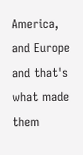America, and Europe and that's what made them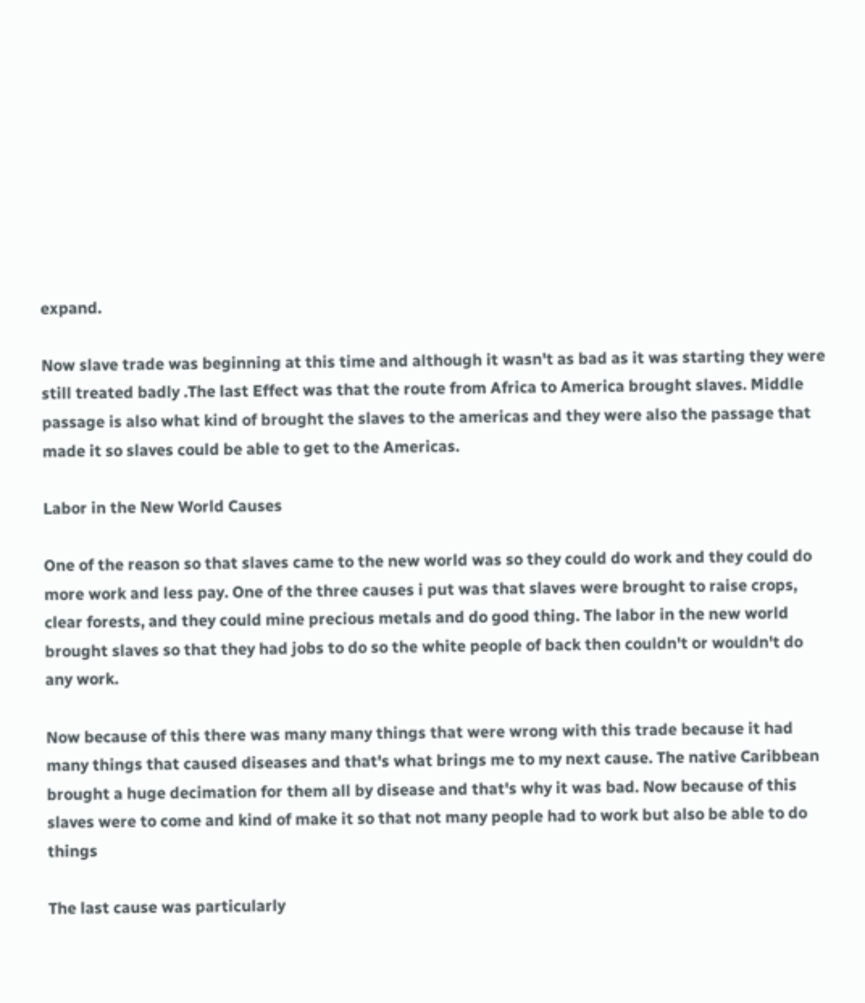expand.

Now slave trade was beginning at this time and although it wasn't as bad as it was starting they were still treated badly .The last Effect was that the route from Africa to America brought slaves. Middle passage is also what kind of brought the slaves to the americas and they were also the passage that made it so slaves could be able to get to the Americas.

Labor in the New World Causes

One of the reason so that slaves came to the new world was so they could do work and they could do more work and less pay. One of the three causes i put was that slaves were brought to raise crops, clear forests, and they could mine precious metals and do good thing. The labor in the new world brought slaves so that they had jobs to do so the white people of back then couldn't or wouldn't do any work.

Now because of this there was many many things that were wrong with this trade because it had many things that caused diseases and that's what brings me to my next cause. The native Caribbean brought a huge decimation for them all by disease and that's why it was bad. Now because of this slaves were to come and kind of make it so that not many people had to work but also be able to do things

The last cause was particularly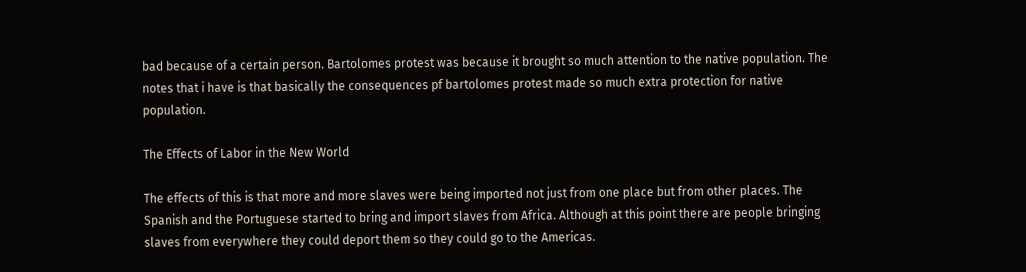bad because of a certain person. Bartolomes protest was because it brought so much attention to the native population. The notes that i have is that basically the consequences pf bartolomes protest made so much extra protection for native population.

The Effects of Labor in the New World

The effects of this is that more and more slaves were being imported not just from one place but from other places. The Spanish and the Portuguese started to bring and import slaves from Africa. Although at this point there are people bringing slaves from everywhere they could deport them so they could go to the Americas.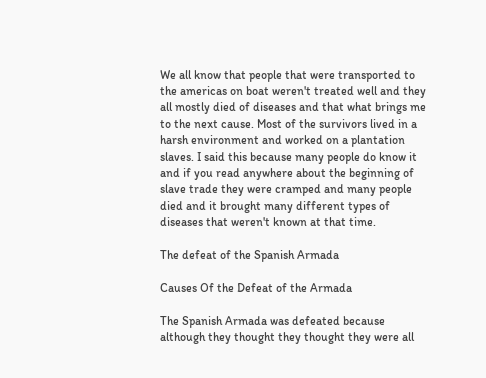We all know that people that were transported to the americas on boat weren't treated well and they all mostly died of diseases and that what brings me to the next cause. Most of the survivors lived in a harsh environment and worked on a plantation slaves. I said this because many people do know it and if you read anywhere about the beginning of slave trade they were cramped and many people died and it brought many different types of diseases that weren't known at that time.

The defeat of the Spanish Armada

Causes Of the Defeat of the Armada

The Spanish Armada was defeated because although they thought they thought they were all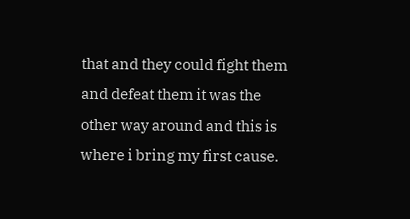that and they could fight them and defeat them it was the other way around and this is where i bring my first cause.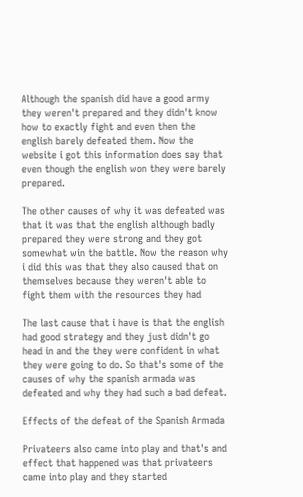Although the spanish did have a good army they weren't prepared and they didn't know how to exactly fight and even then the english barely defeated them. Now the website i got this information does say that even though the english won they were barely prepared.

The other causes of why it was defeated was that it was that the english although badly prepared they were strong and they got somewhat win the battle. Now the reason why i did this was that they also caused that on themselves because they weren't able to fight them with the resources they had

The last cause that i have is that the english had good strategy and they just didn't go head in and the they were confident in what they were going to do. So that's some of the causes of why the spanish armada was defeated and why they had such a bad defeat.

Effects of the defeat of the Spanish Armada

Privateers also came into play and that's and effect that happened was that privateers came into play and they started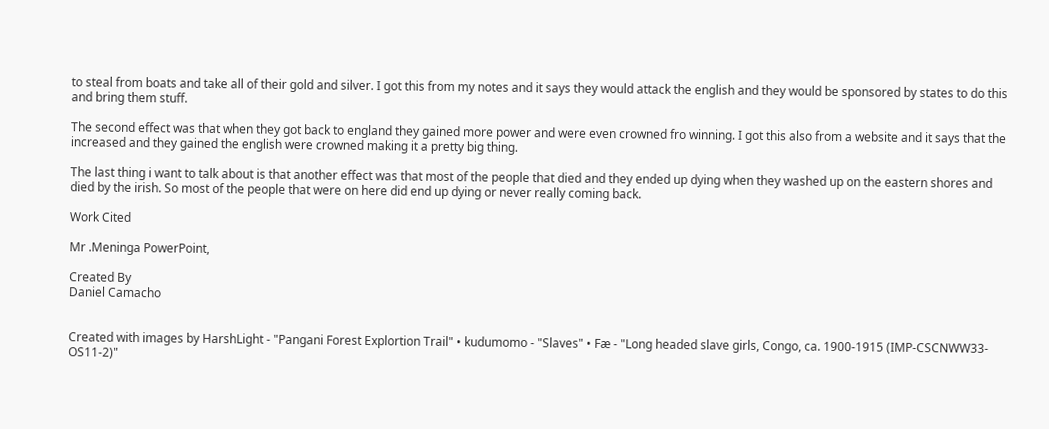to steal from boats and take all of their gold and silver. I got this from my notes and it says they would attack the english and they would be sponsored by states to do this and bring them stuff.

The second effect was that when they got back to england they gained more power and were even crowned fro winning. I got this also from a website and it says that the increased and they gained the english were crowned making it a pretty big thing.

The last thing i want to talk about is that another effect was that most of the people that died and they ended up dying when they washed up on the eastern shores and died by the irish. So most of the people that were on here did end up dying or never really coming back.

Work Cited

Mr .Meninga PowerPoint,

Created By
Daniel Camacho


Created with images by HarshLight - "Pangani Forest Explortion Trail" • kudumomo - "Slaves" • Fæ - "Long headed slave girls, Congo, ca. 1900-1915 (IMP-CSCNWW33-OS11-2)"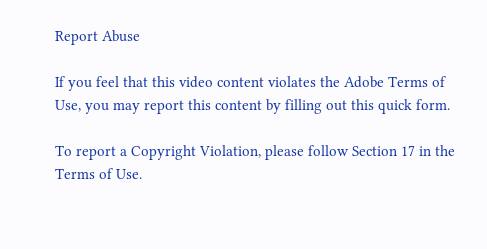Report Abuse

If you feel that this video content violates the Adobe Terms of Use, you may report this content by filling out this quick form.

To report a Copyright Violation, please follow Section 17 in the Terms of Use.